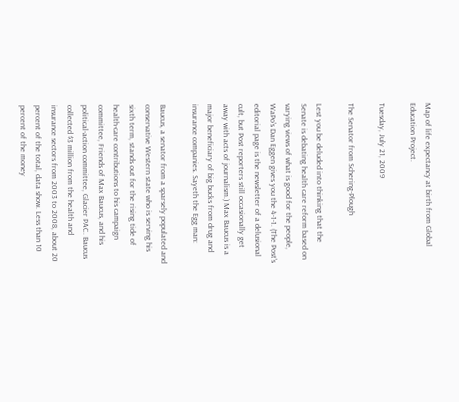Map of life expectancy at birth from Global Education Project.

Tuesday, July 21, 2009

The Senator from Schering-Plough

Lest you be deluded into thinking that the Senate is debating health care reform based on varying views of what is good for the people, WaPo's Dan Eggen gives you the 4-1-1. (The Post's editorial page is the newsletter of a delusional cult, but Post reporters still occasionally get away with acts of journalism.) Max Baucus is a major beneficiary of big bucks from drug and insurance companies. Sayeth the Egg man:

Baucus, a senator from a sparsely populated and conservative Western state who is serving his sixth term, stands out for the rising tide of health-care contributions to his campaign committee, Friends of Max Baucus, and his political-action committee, Glacier PAC. Baucus collected $3 million from the health and insurance sectors from 2003 to 2008, about 20 percent of the total, data show. Less than 10 percent of the money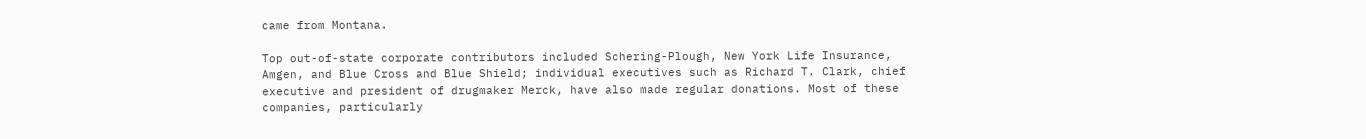came from Montana.

Top out-of-state corporate contributors included Schering-Plough, New York Life Insurance, Amgen, and Blue Cross and Blue Shield; individual executives such as Richard T. Clark, chief executive and president of drugmaker Merck, have also made regular donations. Most of these companies, particularly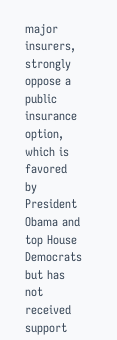major insurers, strongly oppose a public insurance option, which is favored by President Obama and top House Democrats but has not received support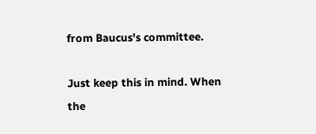from Baucus's committee.

Just keep this in mind. When the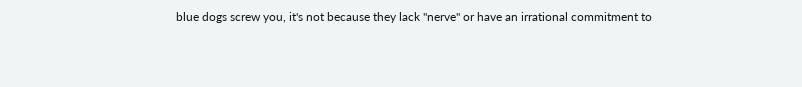blue dogs screw you, it's not because they lack "nerve" or have an irrational commitment to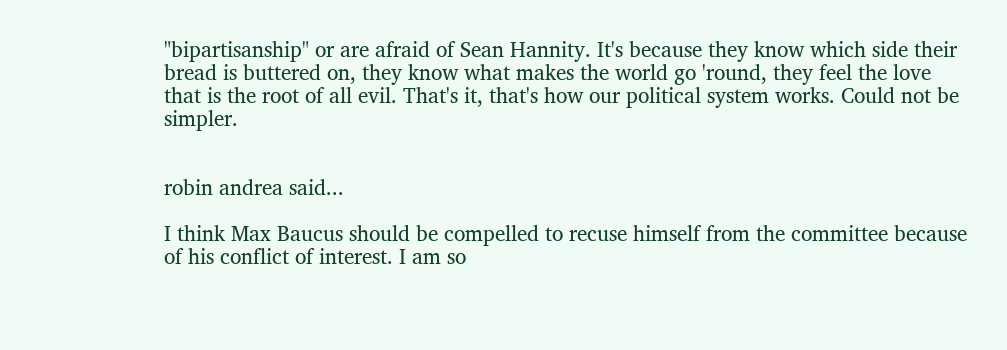"bipartisanship" or are afraid of Sean Hannity. It's because they know which side their bread is buttered on, they know what makes the world go 'round, they feel the love that is the root of all evil. That's it, that's how our political system works. Could not be simpler.


robin andrea said...

I think Max Baucus should be compelled to recuse himself from the committee because of his conflict of interest. I am so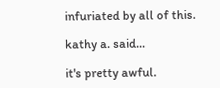infuriated by all of this.

kathy a. said...

it's pretty awful.